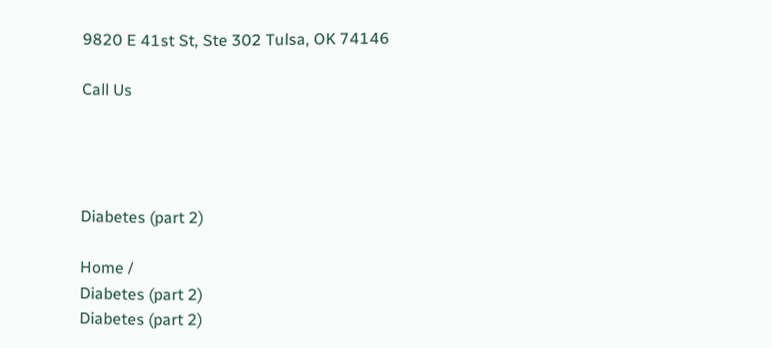9820 E 41st St, Ste 302 Tulsa, OK 74146

Call Us




Diabetes (part 2)

Home /
Diabetes (part 2)
Diabetes (part 2)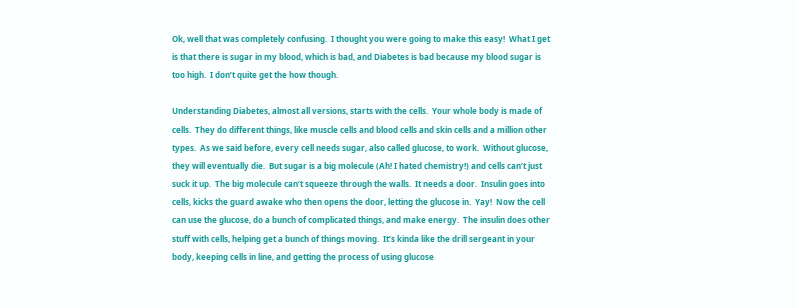Ok, well that was completely confusing.  I thought you were going to make this easy!  What I get is that there is sugar in my blood, which is bad, and Diabetes is bad because my blood sugar is too high.  I don’t quite get the how though.

Understanding Diabetes, almost all versions, starts with the cells.  Your whole body is made of cells.  They do different things, like muscle cells and blood cells and skin cells and a million other types.  As we said before, every cell needs sugar, also called glucose, to work.  Without glucose, they will eventually die.  But sugar is a big molecule (Ah! I hated chemistry!) and cells can’t just suck it up.  The big molecule can’t squeeze through the walls.  It needs a door.  Insulin goes into cells, kicks the guard awake who then opens the door, letting the glucose in.  Yay!  Now the cell can use the glucose, do a bunch of complicated things, and make energy.  The insulin does other stuff with cells, helping get a bunch of things moving.  It’s kinda like the drill sergeant in your body, keeping cells in line, and getting the process of using glucose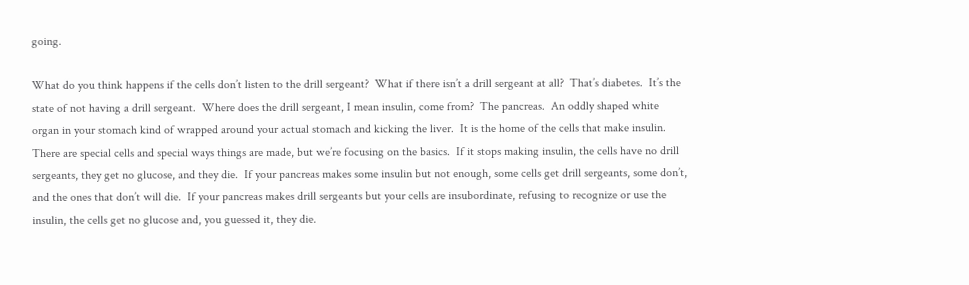going.

What do you think happens if the cells don’t listen to the drill sergeant?  What if there isn’t a drill sergeant at all?  That’s diabetes.  It’s the state of not having a drill sergeant.  Where does the drill sergeant, I mean insulin, come from?  The pancreas.  An oddly shaped white organ in your stomach kind of wrapped around your actual stomach and kicking the liver.  It is the home of the cells that make insulin.  There are special cells and special ways things are made, but we’re focusing on the basics.  If it stops making insulin, the cells have no drill sergeants, they get no glucose, and they die.  If your pancreas makes some insulin but not enough, some cells get drill sergeants, some don’t, and the ones that don’t will die.  If your pancreas makes drill sergeants but your cells are insubordinate, refusing to recognize or use the insulin, the cells get no glucose and, you guessed it, they die.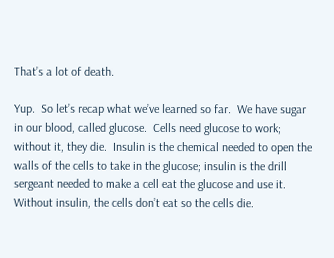That’s a lot of death.

Yup.  So let’s recap what we’ve learned so far.  We have sugar in our blood, called glucose.  Cells need glucose to work; without it, they die.  Insulin is the chemical needed to open the walls of the cells to take in the glucose; insulin is the drill sergeant needed to make a cell eat the glucose and use it.  Without insulin, the cells don’t eat so the cells die.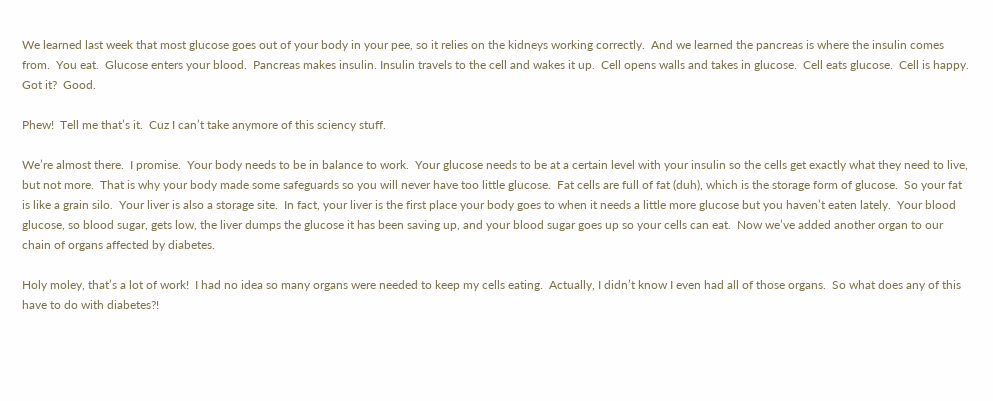We learned last week that most glucose goes out of your body in your pee, so it relies on the kidneys working correctly.  And we learned the pancreas is where the insulin comes from.  You eat.  Glucose enters your blood.  Pancreas makes insulin. Insulin travels to the cell and wakes it up.  Cell opens walls and takes in glucose.  Cell eats glucose.  Cell is happy.  Got it?  Good.

Phew!  Tell me that’s it.  Cuz I can’t take anymore of this sciency stuff.

We’re almost there.  I promise.  Your body needs to be in balance to work.  Your glucose needs to be at a certain level with your insulin so the cells get exactly what they need to live, but not more.  That is why your body made some safeguards so you will never have too little glucose.  Fat cells are full of fat (duh), which is the storage form of glucose.  So your fat is like a grain silo.  Your liver is also a storage site.  In fact, your liver is the first place your body goes to when it needs a little more glucose but you haven’t eaten lately.  Your blood glucose, so blood sugar, gets low, the liver dumps the glucose it has been saving up, and your blood sugar goes up so your cells can eat.  Now we’ve added another organ to our chain of organs affected by diabetes.

Holy moley, that’s a lot of work!  I had no idea so many organs were needed to keep my cells eating.  Actually, I didn’t know I even had all of those organs.  So what does any of this have to do with diabetes?!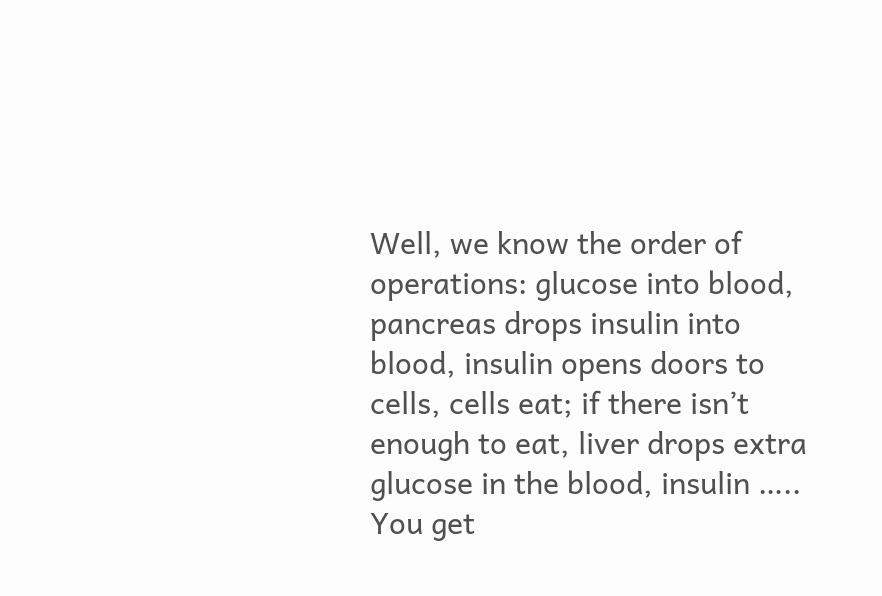Well, we know the order of operations: glucose into blood, pancreas drops insulin into blood, insulin opens doors to cells, cells eat; if there isn’t enough to eat, liver drops extra glucose in the blood, insulin ….. You get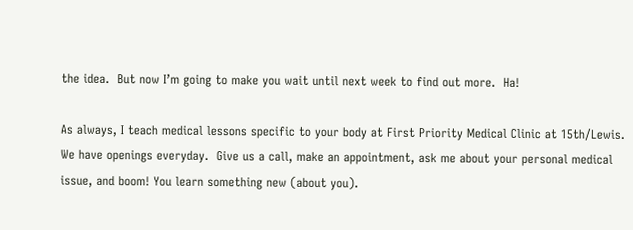the idea.  But now I’m going to make you wait until next week to find out more.  Ha!

As always, I teach medical lessons specific to your body at First Priority Medical Clinic at 15th/Lewis.  We have openings everyday.  Give us a call, make an appointment, ask me about your personal medical issue, and boom! You learn something new (about you).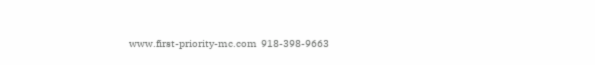www.first-priority-mc.com  918-398-9663